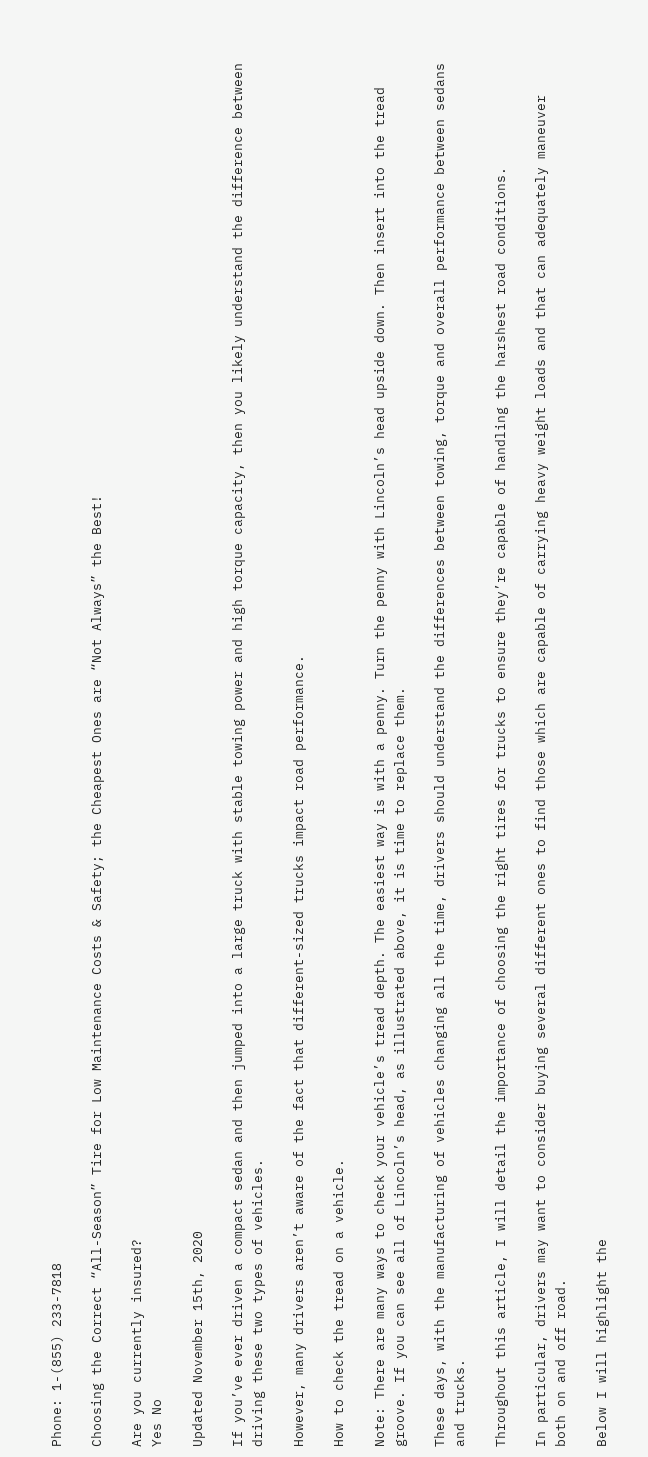Phone: 1-(855) 233-7818

Choosing the Correct “All-Season” Tire for Low Maintenance Costs & Safety; the Cheapest Ones are “Not Always” the Best!

Are you currently insured?
Yes No

Updated November 15th, 2020

If you’ve ever driven a compact sedan and then jumped into a large truck with stable towing power and high torque capacity, then you likely understand the difference between driving these two types of vehicles.

However, many drivers aren’t aware of the fact that different-sized trucks impact road performance.

How to check the tread on a vehicle.

Note: There are many ways to check your vehicle’s tread depth. The easiest way is with a penny. Turn the penny with Lincoln’s head upside down. Then insert into the tread groove. If you can see all of Lincoln’s head, as illustrated above, it is time to replace them.

These days, with the manufacturing of vehicles changing all the time, drivers should understand the differences between towing, torque and overall performance between sedans and trucks.

Throughout this article, I will detail the importance of choosing the right tires for trucks to ensure they’re capable of handling the harshest road conditions.

In particular, drivers may want to consider buying several different ones to find those which are capable of carrying heavy weight loads and that can adequately maneuver both on and off road.

Below I will highlight the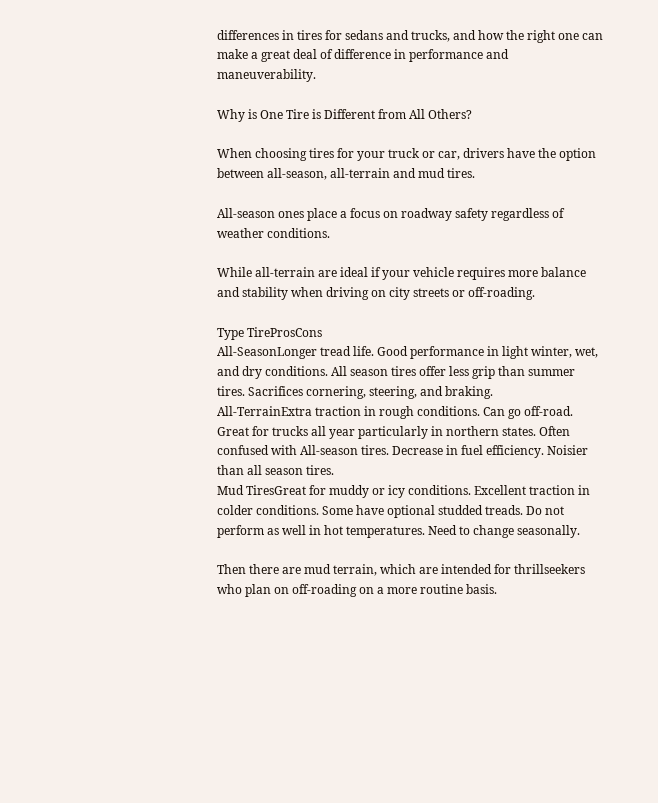differences in tires for sedans and trucks, and how the right one can make a great deal of difference in performance and maneuverability.

Why is One Tire is Different from All Others?

When choosing tires for your truck or car, drivers have the option between all-season, all-terrain and mud tires.

All-season ones place a focus on roadway safety regardless of weather conditions.

While all-terrain are ideal if your vehicle requires more balance and stability when driving on city streets or off-roading.

Type TireProsCons
All-SeasonLonger tread life. Good performance in light winter, wet, and dry conditions. All season tires offer less grip than summer tires. Sacrifices cornering, steering, and braking.
All-TerrainExtra traction in rough conditions. Can go off-road. Great for trucks all year particularly in northern states. Often confused with All-season tires. Decrease in fuel efficiency. Noisier than all season tires.
Mud TiresGreat for muddy or icy conditions. Excellent traction in colder conditions. Some have optional studded treads. Do not perform as well in hot temperatures. Need to change seasonally.

Then there are mud terrain, which are intended for thrillseekers who plan on off-roading on a more routine basis.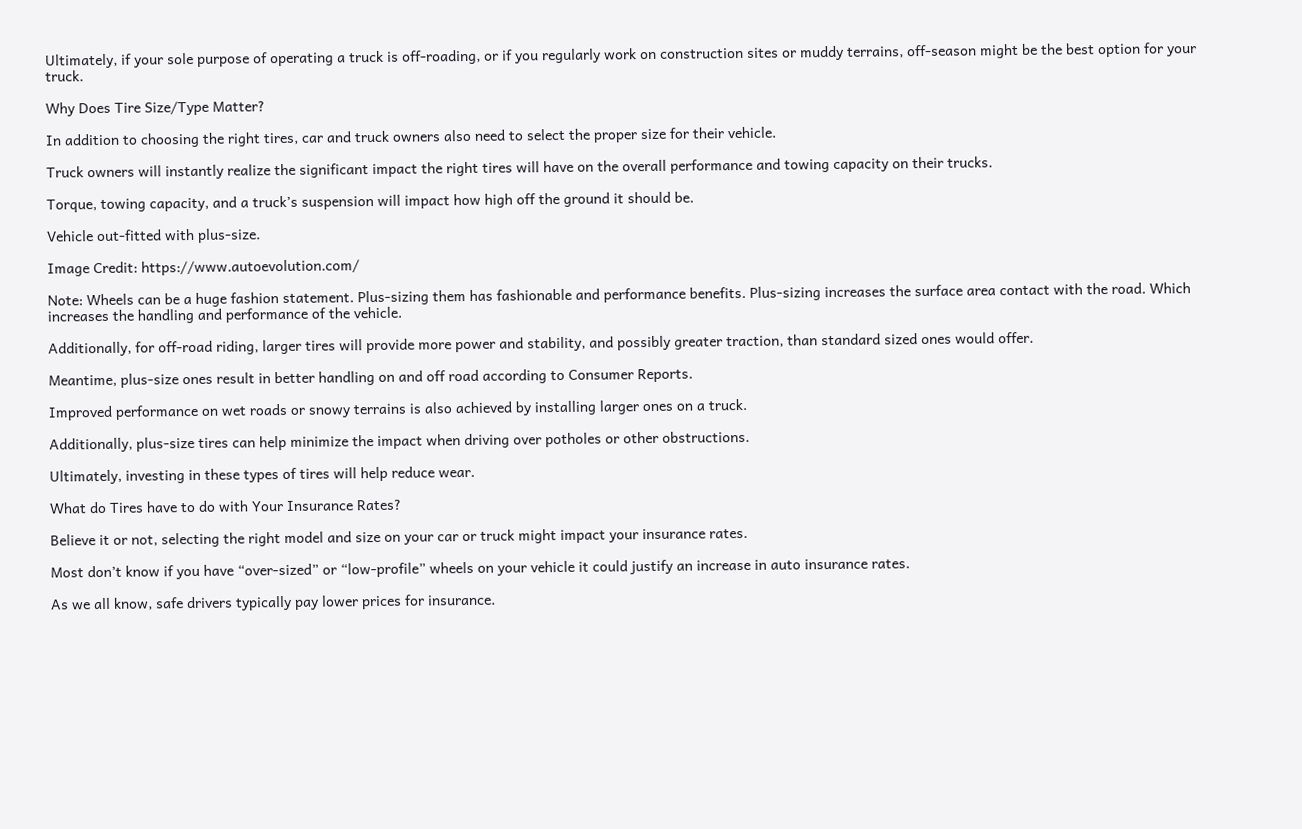Ultimately, if your sole purpose of operating a truck is off-roading, or if you regularly work on construction sites or muddy terrains, off-season might be the best option for your truck.

Why Does Tire Size/Type Matter?

In addition to choosing the right tires, car and truck owners also need to select the proper size for their vehicle.

Truck owners will instantly realize the significant impact the right tires will have on the overall performance and towing capacity on their trucks.

Torque, towing capacity, and a truck’s suspension will impact how high off the ground it should be.

Vehicle out-fitted with plus-size.

Image Credit: https://www.autoevolution.com/

Note: Wheels can be a huge fashion statement. Plus-sizing them has fashionable and performance benefits. Plus-sizing increases the surface area contact with the road. Which increases the handling and performance of the vehicle.

Additionally, for off-road riding, larger tires will provide more power and stability, and possibly greater traction, than standard sized ones would offer.

Meantime, plus-size ones result in better handling on and off road according to Consumer Reports.

Improved performance on wet roads or snowy terrains is also achieved by installing larger ones on a truck.

Additionally, plus-size tires can help minimize the impact when driving over potholes or other obstructions.

Ultimately, investing in these types of tires will help reduce wear.

What do Tires have to do with Your Insurance Rates?

Believe it or not, selecting the right model and size on your car or truck might impact your insurance rates.

Most don’t know if you have “over-sized” or “low-profile” wheels on your vehicle it could justify an increase in auto insurance rates.

As we all know, safe drivers typically pay lower prices for insurance.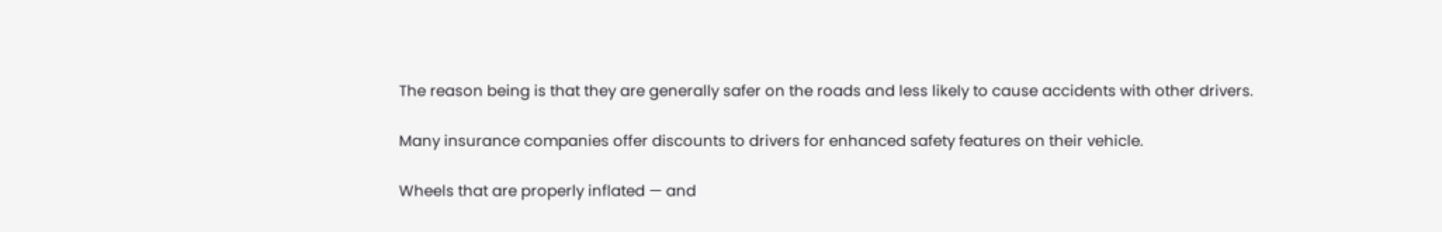The reason being is that they are generally safer on the roads and less likely to cause accidents with other drivers.

Many insurance companies offer discounts to drivers for enhanced safety features on their vehicle.

Wheels that are properly inflated — and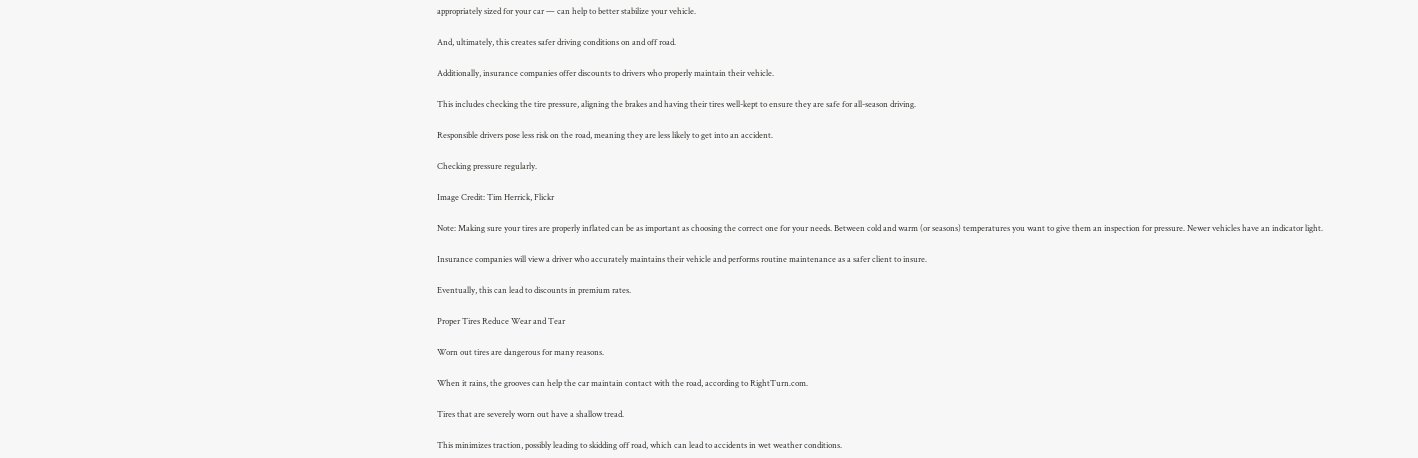appropriately sized for your car — can help to better stabilize your vehicle.

And, ultimately, this creates safer driving conditions on and off road.

Additionally, insurance companies offer discounts to drivers who properly maintain their vehicle.

This includes checking the tire pressure, aligning the brakes and having their tires well-kept to ensure they are safe for all-season driving.

Responsible drivers pose less risk on the road, meaning they are less likely to get into an accident.

Checking pressure regularly.

Image Credit: Tim Herrick, Flickr

Note: Making sure your tires are properly inflated can be as important as choosing the correct one for your needs. Between cold and warm (or seasons) temperatures you want to give them an inspection for pressure. Newer vehicles have an indicator light.

Insurance companies will view a driver who accurately maintains their vehicle and performs routine maintenance as a safer client to insure.

Eventually, this can lead to discounts in premium rates.

Proper Tires Reduce Wear and Tear

Worn out tires are dangerous for many reasons.

When it rains, the grooves can help the car maintain contact with the road, according to RightTurn.com.

Tires that are severely worn out have a shallow tread.

This minimizes traction, possibly leading to skidding off road, which can lead to accidents in wet weather conditions.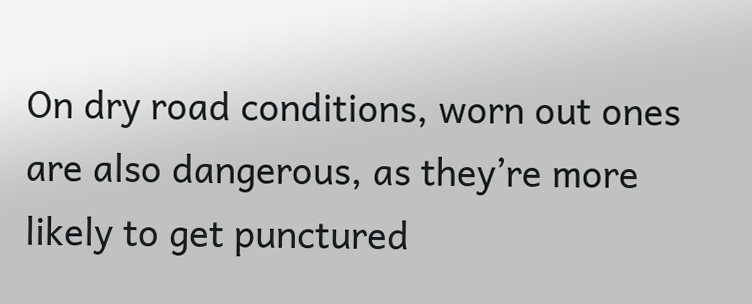On dry road conditions, worn out ones are also dangerous, as they’re more likely to get punctured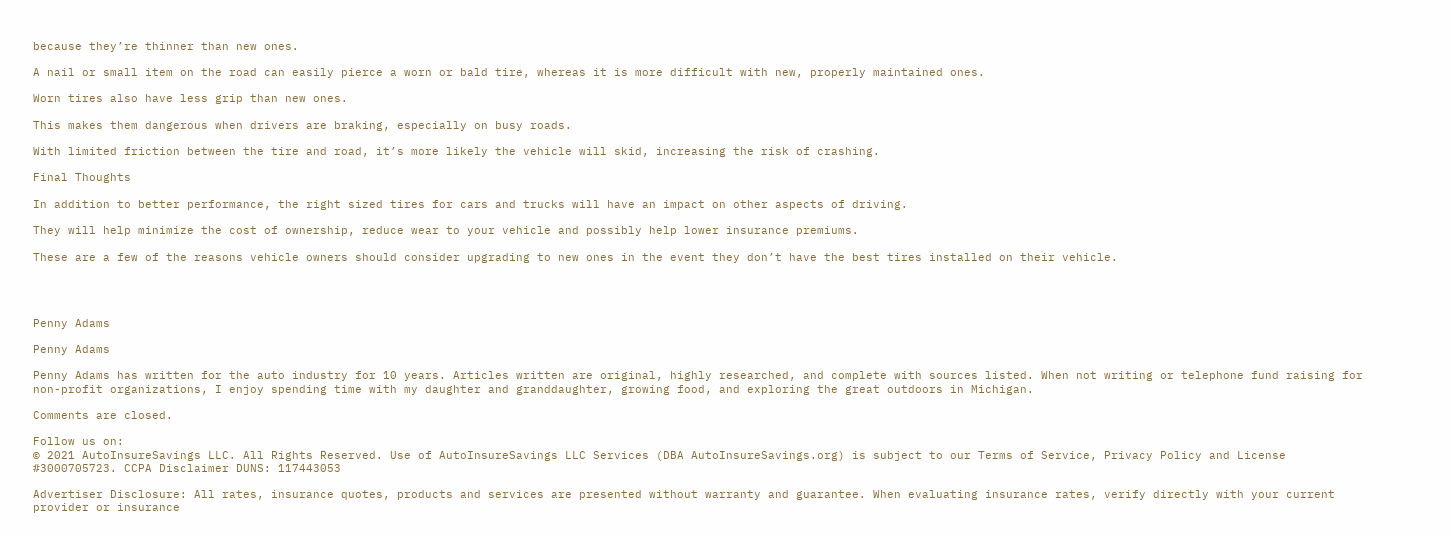because they’re thinner than new ones.

A nail or small item on the road can easily pierce a worn or bald tire, whereas it is more difficult with new, properly maintained ones.

Worn tires also have less grip than new ones.

This makes them dangerous when drivers are braking, especially on busy roads.

With limited friction between the tire and road, it’s more likely the vehicle will skid, increasing the risk of crashing.

Final Thoughts

In addition to better performance, the right sized tires for cars and trucks will have an impact on other aspects of driving.

They will help minimize the cost of ownership, reduce wear to your vehicle and possibly help lower insurance premiums.

These are a few of the reasons vehicle owners should consider upgrading to new ones in the event they don’t have the best tires installed on their vehicle.




Penny Adams

Penny Adams

Penny Adams has written for the auto industry for 10 years. Articles written are original, highly researched, and complete with sources listed. When not writing or telephone fund raising for non-profit organizations, I enjoy spending time with my daughter and granddaughter, growing food, and exploring the great outdoors in Michigan.

Comments are closed.

Follow us on:
© 2021 AutoInsureSavings LLC. All Rights Reserved. Use of AutoInsureSavings LLC Services (DBA AutoInsureSavings.org) is subject to our Terms of Service, Privacy Policy and License #3000705723. CCPA Disclaimer DUNS: 117443053

Advertiser Disclosure: All rates, insurance quotes, products and services are presented without warranty and guarantee. When evaluating insurance rates, verify directly with your current provider or insurance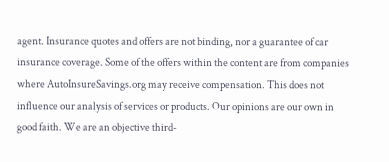agent. Insurance quotes and offers are not binding, nor a guarantee of car insurance coverage. Some of the offers within the content are from companies where AutoInsureSavings.org may receive compensation. This does not influence our analysis of services or products. Our opinions are our own in good faith. We are an objective third-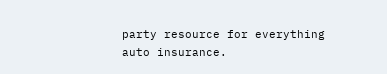party resource for everything auto insurance.